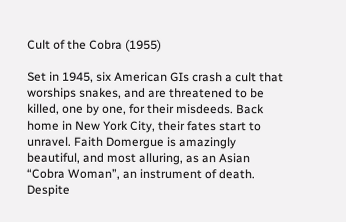Cult of the Cobra (1955)

Set in 1945, six American GIs crash a cult that worships snakes, and are threatened to be killed, one by one, for their misdeeds. Back home in New York City, their fates start to unravel. Faith Domergue is amazingly beautiful, and most alluring, as an Asian “Cobra Woman”, an instrument of death. Despite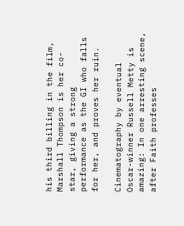his third billing in the film, Marshall Thompson is her co-star, giving a strong performance as the GI who falls for her, and proves her ruin.

Cinematography by eventual Oscar-winner Russell Metty is amazing: In one arresting scene, after Faith professes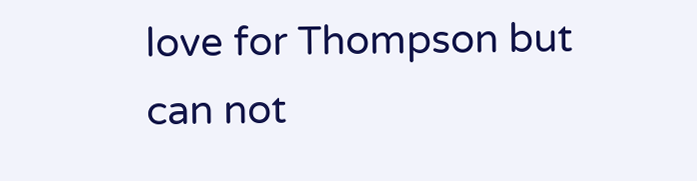love for Thompson but can not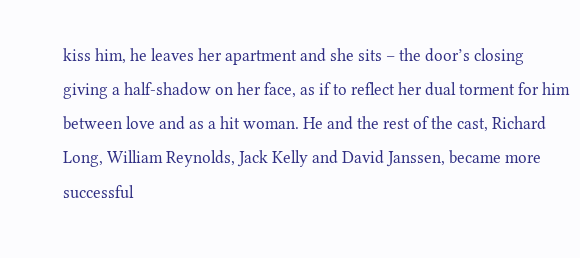kiss him, he leaves her apartment and she sits – the door’s closing giving a half-shadow on her face, as if to reflect her dual torment for him between love and as a hit woman. He and the rest of the cast, Richard Long, William Reynolds, Jack Kelly and David Janssen, became more successful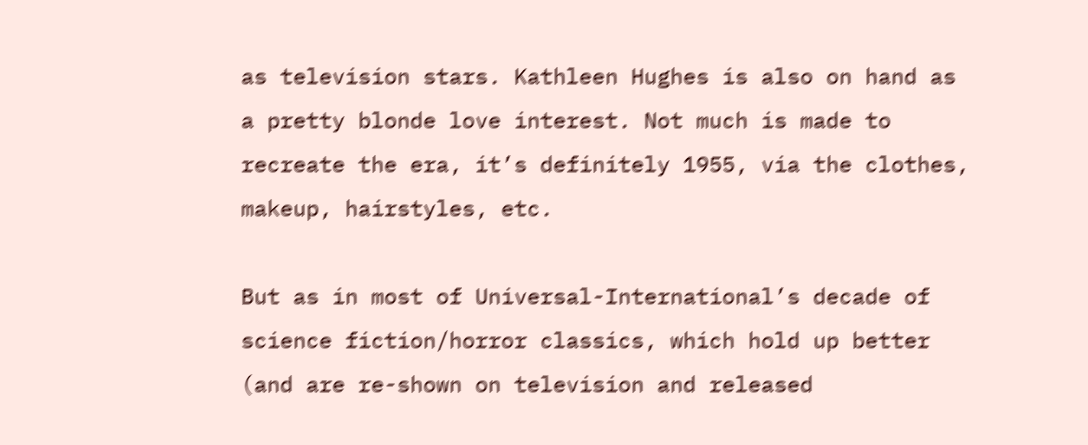as television stars. Kathleen Hughes is also on hand as a pretty blonde love interest. Not much is made to recreate the era, it’s definitely 1955, via the clothes, makeup, hairstyles, etc.

But as in most of Universal-International’s decade of science fiction/horror classics, which hold up better (and are re-shown on television and released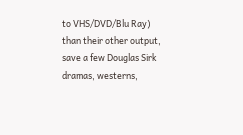to VHS/DVD/Blu Ray) than their other output, save a few Douglas Sirk dramas, westerns,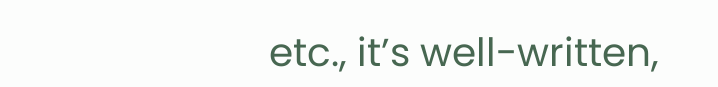etc., it’s well-written,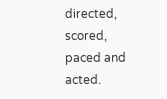directed, scored, paced and acted.